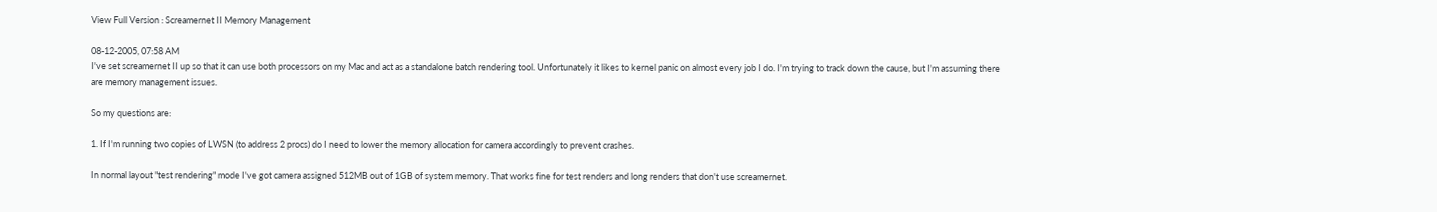View Full Version : Screamernet II Memory Management

08-12-2005, 07:58 AM
I've set screamernet II up so that it can use both processors on my Mac and act as a standalone batch rendering tool. Unfortunately it likes to kernel panic on almost every job I do. I'm trying to track down the cause, but I'm assuming there are memory management issues.

So my questions are:

1. If I'm running two copies of LWSN (to address 2 procs) do I need to lower the memory allocation for camera accordingly to prevent crashes.

In normal layout "test rendering" mode I've got camera assigned 512MB out of 1GB of system memory. That works fine for test renders and long renders that don't use screamernet.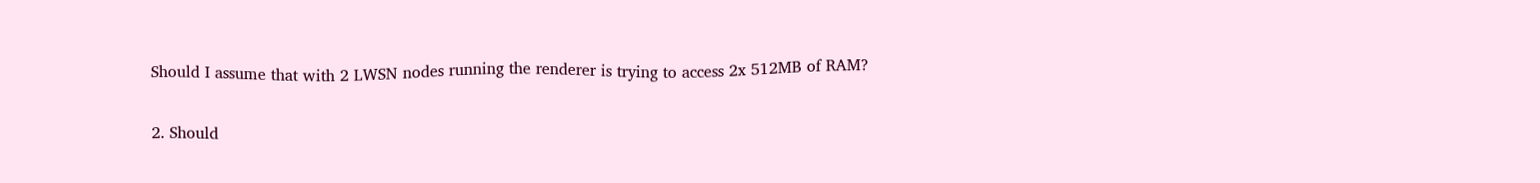Should I assume that with 2 LWSN nodes running the renderer is trying to access 2x 512MB of RAM?

2. Should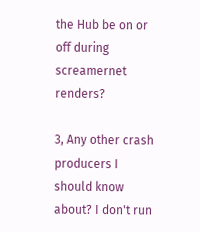the Hub be on or off during screamernet renders?

3, Any other crash producers I should know about? I don't run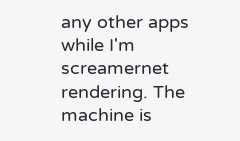any other apps while I'm screamernet rendering. The machine is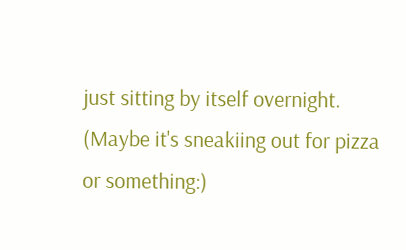just sitting by itself overnight. (Maybe it's sneakiing out for pizza or something:)